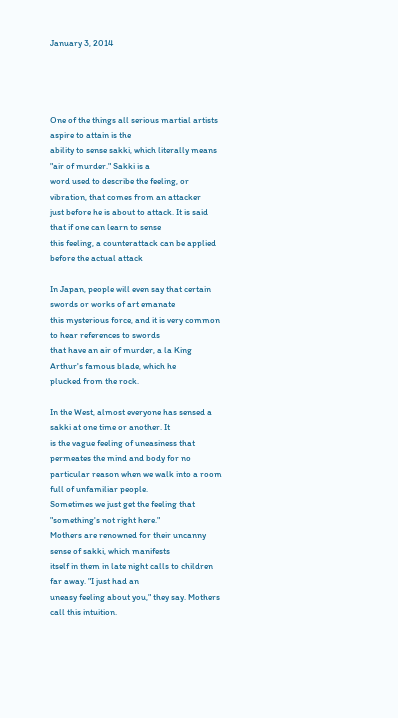January 3, 2014




One of the things all serious martial artists aspire to attain is the
ability to sense sakki, which literally means "air of murder." Sakki is a
word used to describe the feeling, or vibration, that comes from an attacker
just before he is about to attack. It is said that if one can learn to sense
this feeling, a counterattack can be applied before the actual attack

In Japan, people will even say that certain swords or works of art emanate
this mysterious force, and it is very common to hear references to swords
that have an air of murder, a la King Arthur's famous blade, which he
plucked from the rock.

In the West, almost everyone has sensed a sakki at one time or another. It
is the vague feeling of uneasiness that permeates the mind and body for no
particular reason when we walk into a room full of unfamiliar people.
Sometimes we just get the feeling that "something's not right here."
Mothers are renowned for their uncanny sense of sakki, which manifests
itself in them in late night calls to children far away. "I just had an
uneasy feeling about you," they say. Mothers call this intuition.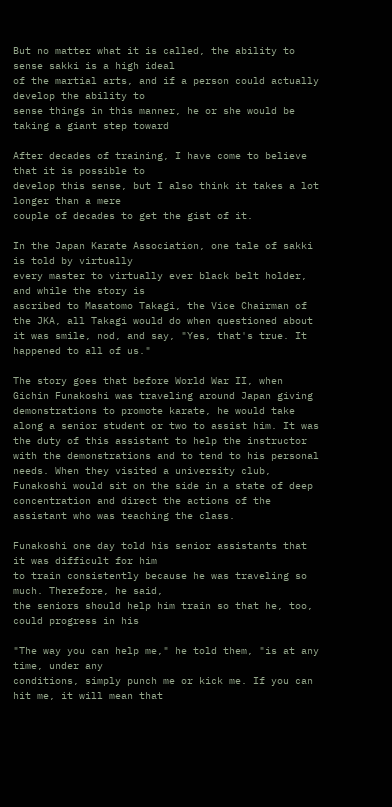But no matter what it is called, the ability to sense sakki is a high ideal
of the martial arts, and if a person could actually develop the ability to
sense things in this manner, he or she would be taking a giant step toward

After decades of training, I have come to believe that it is possible to
develop this sense, but I also think it takes a lot longer than a mere
couple of decades to get the gist of it.

In the Japan Karate Association, one tale of sakki is told by virtually
every master to virtually ever black belt holder, and while the story is
ascribed to Masatomo Takagi, the Vice Chairman of the JKA, all Takagi would do when questioned about it was smile, nod, and say, "Yes, that's true. It happened to all of us."

The story goes that before World War II, when Gichin Funakoshi was traveling around Japan giving demonstrations to promote karate, he would take along a senior student or two to assist him. It was the duty of this assistant to help the instructor with the demonstrations and to tend to his personal needs. When they visited a university club, Funakoshi would sit on the side in a state of deep concentration and direct the actions of the assistant who was teaching the class.

Funakoshi one day told his senior assistants that it was difficult for him
to train consistently because he was traveling so much. Therefore, he said,
the seniors should help him train so that he, too, could progress in his

"The way you can help me," he told them, "is at any time, under any
conditions, simply punch me or kick me. If you can hit me, it will mean that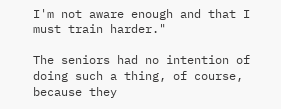I'm not aware enough and that I must train harder."

The seniors had no intention of doing such a thing, of course, because they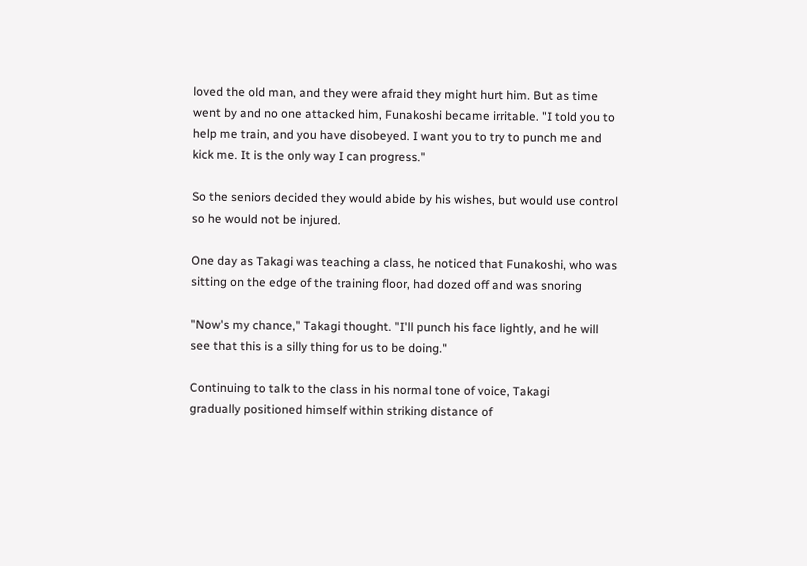loved the old man, and they were afraid they might hurt him. But as time
went by and no one attacked him, Funakoshi became irritable. "I told you to
help me train, and you have disobeyed. I want you to try to punch me and
kick me. It is the only way I can progress."

So the seniors decided they would abide by his wishes, but would use control
so he would not be injured.

One day as Takagi was teaching a class, he noticed that Funakoshi, who was
sitting on the edge of the training floor, had dozed off and was snoring

"Now's my chance," Takagi thought. "I'll punch his face lightly, and he will
see that this is a silly thing for us to be doing."

Continuing to talk to the class in his normal tone of voice, Takagi
gradually positioned himself within striking distance of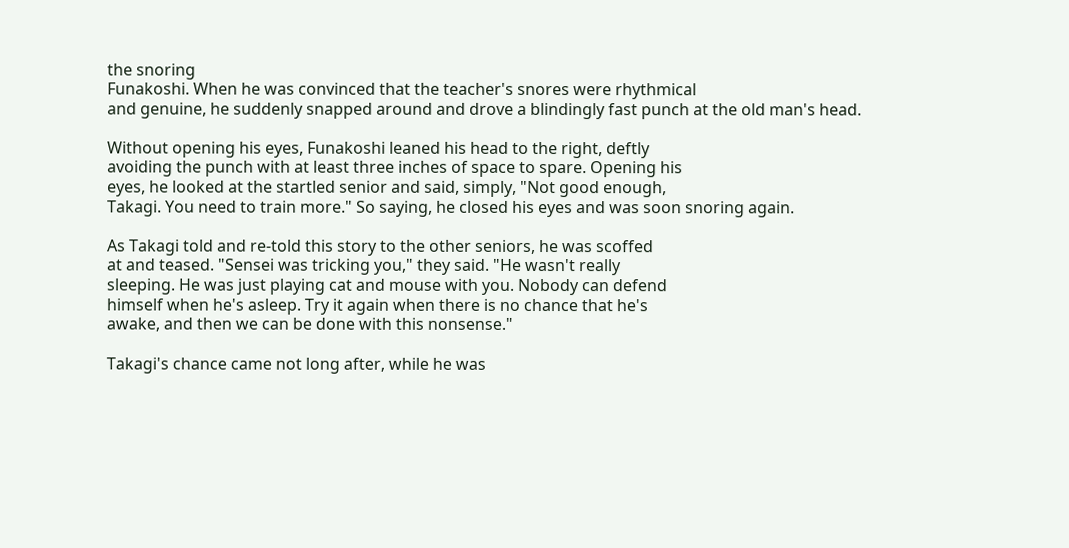the snoring
Funakoshi. When he was convinced that the teacher's snores were rhythmical
and genuine, he suddenly snapped around and drove a blindingly fast punch at the old man's head.

Without opening his eyes, Funakoshi leaned his head to the right, deftly
avoiding the punch with at least three inches of space to spare. Opening his
eyes, he looked at the startled senior and said, simply, "Not good enough,
Takagi. You need to train more." So saying, he closed his eyes and was soon snoring again.

As Takagi told and re-told this story to the other seniors, he was scoffed
at and teased. "Sensei was tricking you," they said. "He wasn't really
sleeping. He was just playing cat and mouse with you. Nobody can defend
himself when he's asleep. Try it again when there is no chance that he's
awake, and then we can be done with this nonsense."

Takagi's chance came not long after, while he was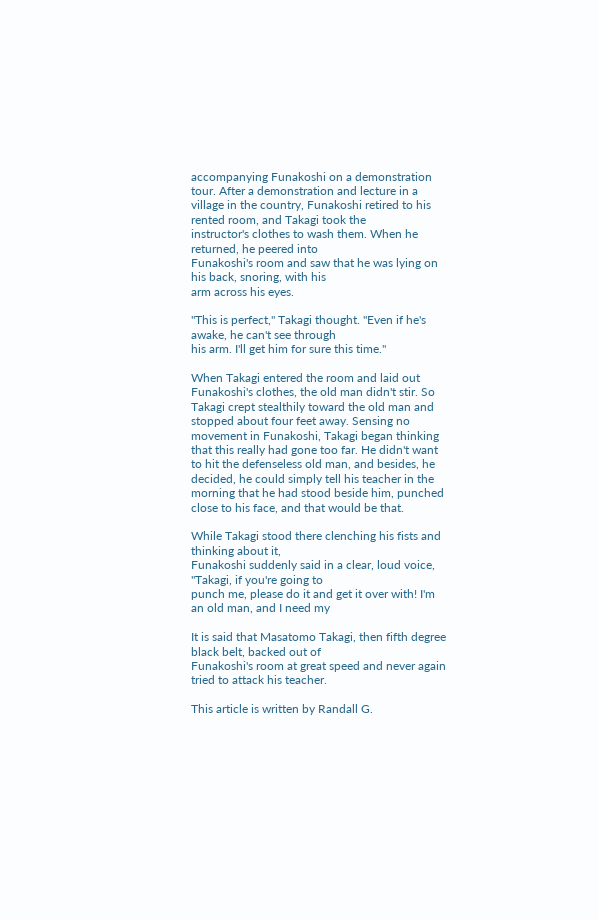accompanying Funakoshi on a demonstration tour. After a demonstration and lecture in a village in the country, Funakoshi retired to his rented room, and Takagi took the
instructor's clothes to wash them. When he returned, he peered into
Funakoshi's room and saw that he was lying on his back, snoring, with his
arm across his eyes.

"This is perfect," Takagi thought. "Even if he's awake, he can't see through
his arm. I'll get him for sure this time."

When Takagi entered the room and laid out Funakoshi's clothes, the old man didn't stir. So Takagi crept stealthily toward the old man and stopped about four feet away. Sensing no movement in Funakoshi, Takagi began thinking that this really had gone too far. He didn't want to hit the defenseless old man, and besides, he decided, he could simply tell his teacher in the morning that he had stood beside him, punched close to his face, and that would be that.

While Takagi stood there clenching his fists and thinking about it,
Funakoshi suddenly said in a clear, loud voice, "Takagi, if you're going to
punch me, please do it and get it over with! I'm an old man, and I need my

It is said that Masatomo Takagi, then fifth degree black belt, backed out of
Funakoshi's room at great speed and never again tried to attack his teacher.

This article is written by Randall G.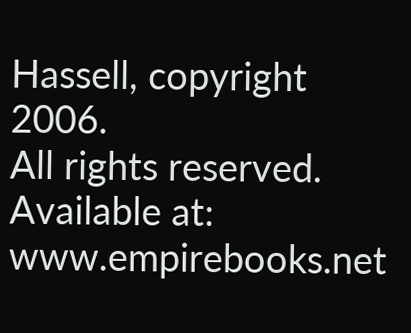Hassell, copyright 2006.
All rights reserved. Available at: www.empirebooks.net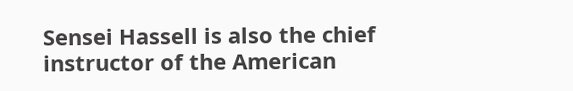Sensei Hassell is also the chief instructor of the American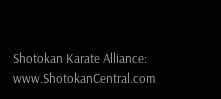Shotokan Karate Alliance: www.ShotokanCentral.com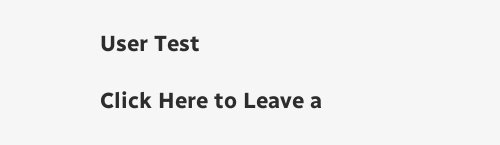User Test

Click Here to Leave a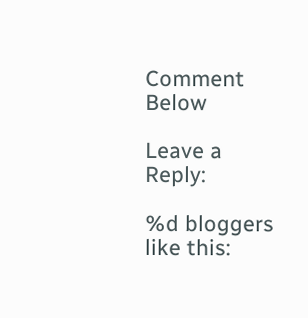Comment Below

Leave a Reply:

%d bloggers like this: